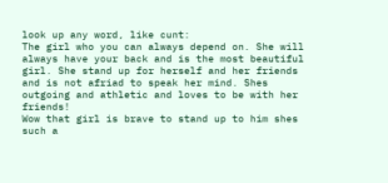look up any word, like cunt:
The girl who you can always depend on. She will always have your back and is the most beautiful girl. She stand up for herself and her friends and is not afriad to speak her mind. Shes outgoing and athletic and loves to be with her friends!
Wow that girl is brave to stand up to him shes such a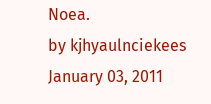Noea.
by kjhyaulnciekees January 03, 2011